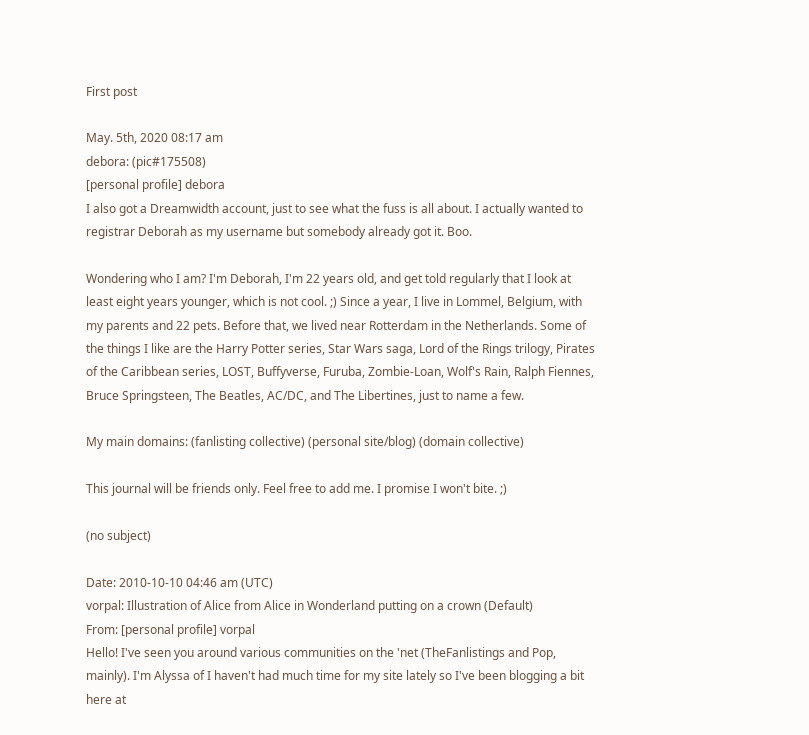First post

May. 5th, 2020 08:17 am
debora: (pic#175508)
[personal profile] debora
I also got a Dreamwidth account, just to see what the fuss is all about. I actually wanted to registrar Deborah as my username but somebody already got it. Boo.

Wondering who I am? I'm Deborah, I'm 22 years old, and get told regularly that I look at least eight years younger, which is not cool. ;) Since a year, I live in Lommel, Belgium, with my parents and 22 pets. Before that, we lived near Rotterdam in the Netherlands. Some of the things I like are the Harry Potter series, Star Wars saga, Lord of the Rings trilogy, Pirates of the Caribbean series, LOST, Buffyverse, Furuba, Zombie-Loan, Wolf's Rain, Ralph Fiennes, Bruce Springsteen, The Beatles, AC/DC, and The Libertines, just to name a few.

My main domains: (fanlisting collective) (personal site/blog) (domain collective)

This journal will be friends only. Feel free to add me. I promise I won't bite. ;)

(no subject)

Date: 2010-10-10 04:46 am (UTC)
vorpal: Illustration of Alice from Alice in Wonderland putting on a crown (Default)
From: [personal profile] vorpal
Hello! I've seen you around various communities on the 'net (TheFanlistings and Pop, mainly). I'm Alyssa of I haven't had much time for my site lately so I've been blogging a bit here at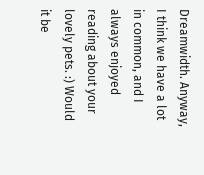Dreamwidth. Anyway, I think we have a lot in common, and I always enjoyed reading about your lovely pets. :) Would it be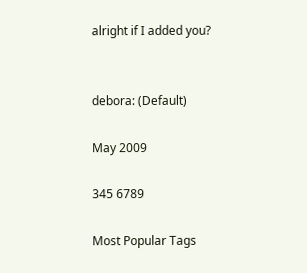alright if I added you?


debora: (Default)

May 2009

345 6789

Most Popular Tags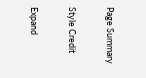Page Summary

Style Credit

Expand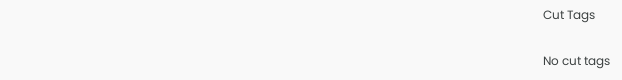Cut Tags

No cut tags